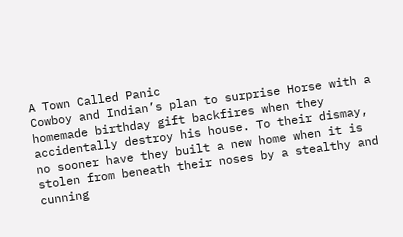A Town Called Panic
Cowboy and Indian’s plan to surprise Horse with a homemade birthday gift backfires when they accidentally destroy his house. To their dismay, no sooner have they built a new home when it is stolen from beneath their noses by a stealthy and cunning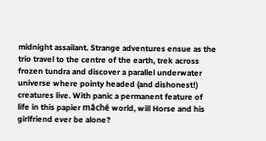midnight assailant. Strange adventures ensue as the trio travel to the centre of the earth, trek across frozen tundra and discover a parallel underwater universe where pointy headed (and dishonest!) creatures live. With panic a permanent feature of life in this papier mâché world, will Horse and his girlfriend ever be alone?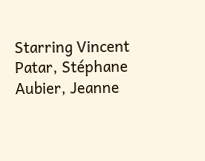Starring Vincent Patar, Stéphane Aubier, Jeanne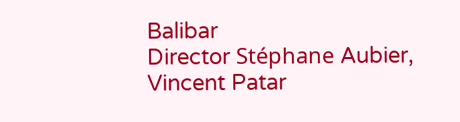Balibar
Director Stéphane Aubier, Vincent Patar